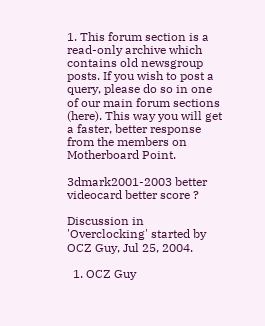1. This forum section is a read-only archive which contains old newsgroup posts. If you wish to post a query, please do so in one of our main forum sections (here). This way you will get a faster, better response from the members on Motherboard Point.

3dmark2001-2003 better videocard better score ?

Discussion in 'Overclocking' started by OCZ Guy, Jul 25, 2004.

  1. OCZ Guy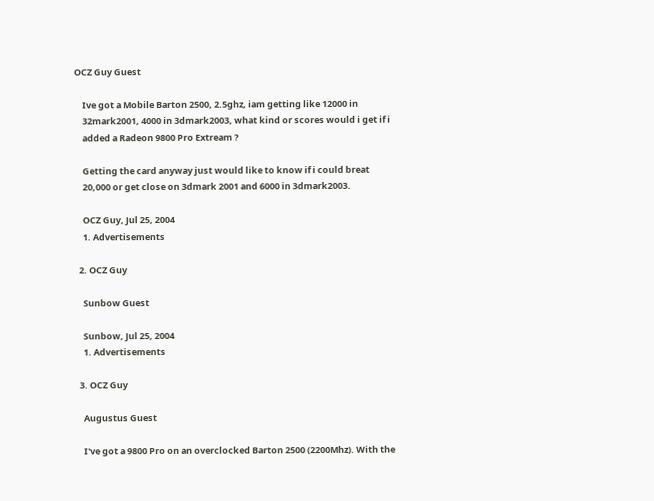OCZ Guy Guest

    Ive got a Mobile Barton 2500, 2.5ghz, iam getting like 12000 in
    32mark2001, 4000 in 3dmark2003, what kind or scores would i get if i
    added a Radeon 9800 Pro Extream ?

    Getting the card anyway just would like to know if i could breat
    20,000 or get close on 3dmark 2001 and 6000 in 3dmark2003.

    OCZ Guy, Jul 25, 2004
    1. Advertisements

  2. OCZ Guy

    Sunbow Guest

    Sunbow, Jul 25, 2004
    1. Advertisements

  3. OCZ Guy

    Augustus Guest

    I've got a 9800 Pro on an overclocked Barton 2500 (2200Mhz). With the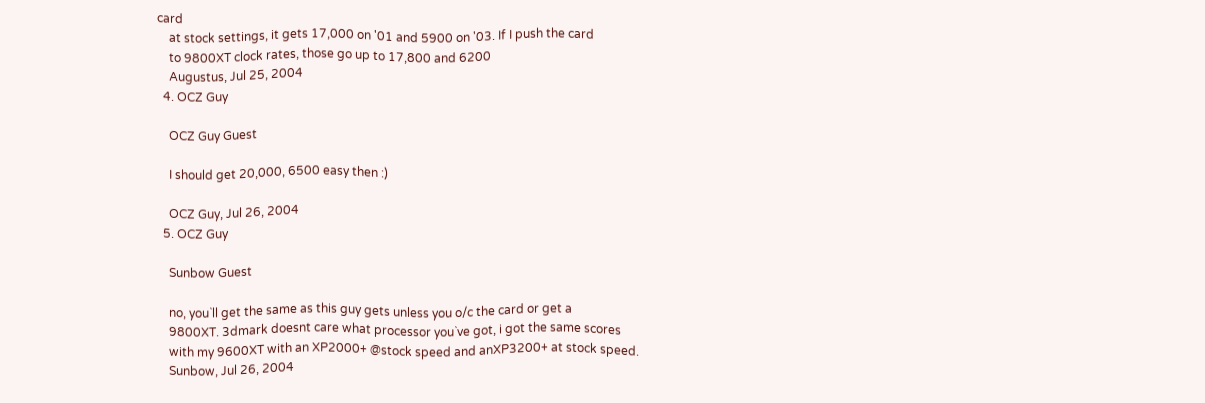card
    at stock settings, it gets 17,000 on '01 and 5900 on '03. If I push the card
    to 9800XT clock rates, those go up to 17,800 and 6200
    Augustus, Jul 25, 2004
  4. OCZ Guy

    OCZ Guy Guest

    I should get 20,000, 6500 easy then :)

    OCZ Guy, Jul 26, 2004
  5. OCZ Guy

    Sunbow Guest

    no, you`ll get the same as this guy gets unless you o/c the card or get a
    9800XT. 3dmark doesnt care what processor you`ve got, i got the same scores
    with my 9600XT with an XP2000+ @stock speed and anXP3200+ at stock speed.
    Sunbow, Jul 26, 2004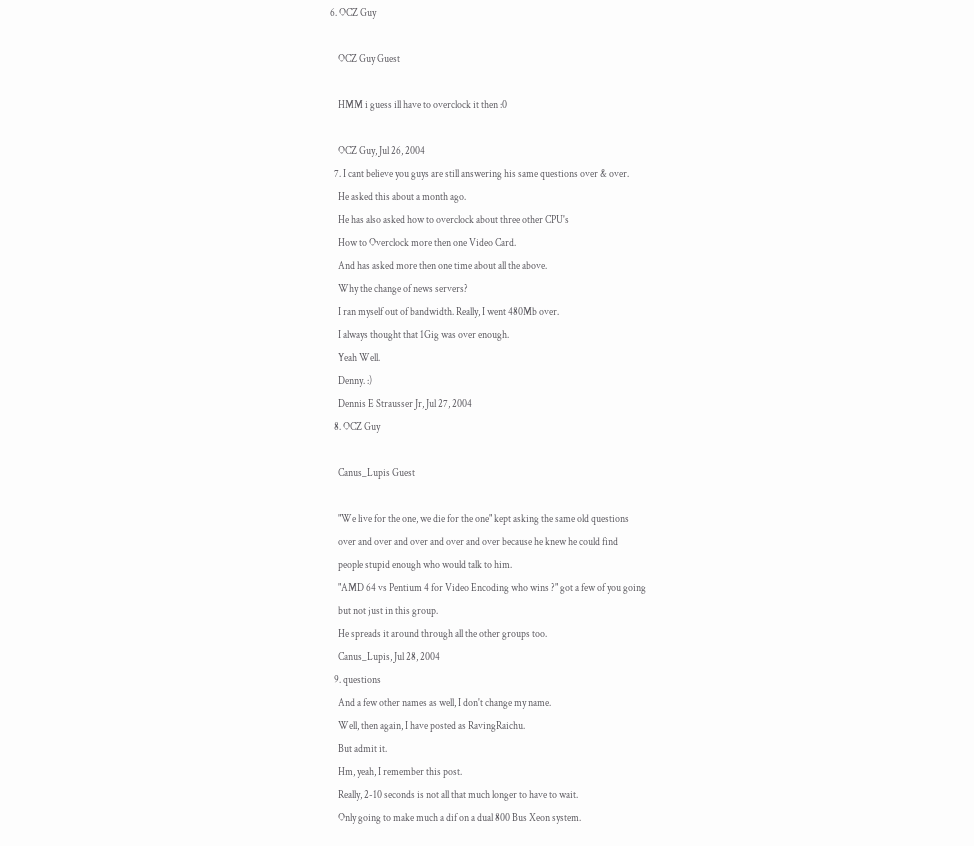6. OCZ Guy

    OCZ Guy Guest

    HMM i guess ill have to overclock it then :0

    OCZ Guy, Jul 26, 2004
  7. I cant believe you guys are still answering his same questions over & over.
    He asked this about a month ago.
    He has also asked how to overclock about three other CPU's
    How to Overclock more then one Video Card.
    And has asked more then one time about all the above.
    Why the change of news servers?
    I ran myself out of bandwidth. Really, I went 480Mb over.
    I always thought that 1Gig was over enough.
    Yeah Well.
    Denny. :)
    Dennis E Strausser Jr, Jul 27, 2004
  8. OCZ Guy

    Canus_Lupis Guest

    "We live for the one, we die for the one" kept asking the same old questions
    over and over and over and over and over because he knew he could find
    people stupid enough who would talk to him.
    "AMD 64 vs Pentium 4 for Video Encoding who wins ?" got a few of you going
    but not just in this group.
    He spreads it around through all the other groups too.
    Canus_Lupis, Jul 28, 2004
  9. questions
    And a few other names as well, I don't change my name.
    Well, then again, I have posted as RavingRaichu.
    But admit it.
    Hm, yeah, I remember this post.
    Really, 2-10 seconds is not all that much longer to have to wait.
    Only going to make much a dif on a dual 800 Bus Xeon system.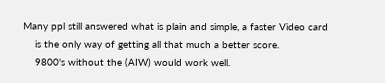Many ppl still answered what is plain and simple, a faster Video card
    is the only way of getting all that much a better score.
    9800's without the (AIW) would work well.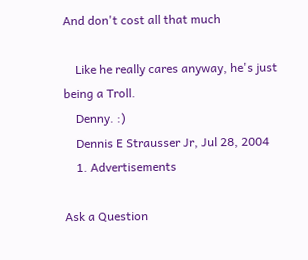And don't cost all that much

    Like he really cares anyway, he's just being a Troll.
    Denny. :)
    Dennis E Strausser Jr, Jul 28, 2004
    1. Advertisements

Ask a Question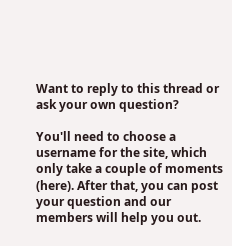Want to reply to this thread or ask your own question?

You'll need to choose a username for the site, which only take a couple of moments (here). After that, you can post your question and our members will help you out.